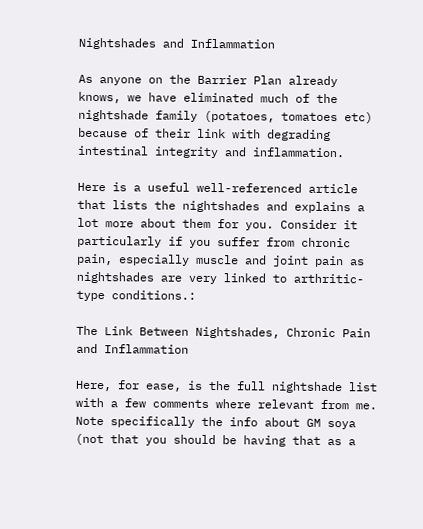Nightshades and Inflammation

As anyone on the Barrier Plan already knows, we have eliminated much of the nightshade family (potatoes, tomatoes etc) because of their link with degrading intestinal integrity and inflammation.

Here is a useful well-referenced article that lists the nightshades and explains a lot more about them for you. Consider it particularly if you suffer from chronic pain, especially muscle and joint pain as nightshades are very linked to arthritic-type conditions.:

The Link Between Nightshades, Chronic Pain and Inflammation

Here, for ease, is the full nightshade list with a few comments where relevant from me. Note specifically the info about GM soya (not that you should be having that as a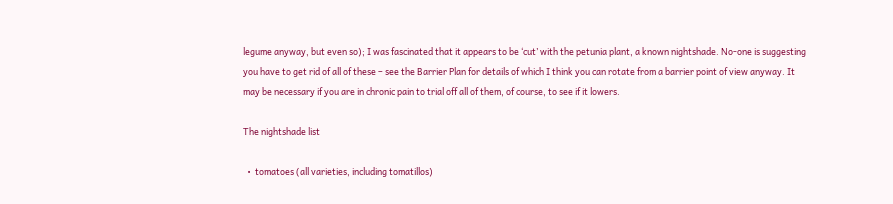legume anyway, but even so); I was fascinated that it appears to be ‘cut’ with the petunia plant, a known nightshade. No-one is suggesting you have to get rid of all of these – see the Barrier Plan for details of which I think you can rotate from a barrier point of view anyway. It may be necessary if you are in chronic pain to trial off all of them, of course, to see if it lowers.

The nightshade list

  •  tomatoes (all varieties, including tomatillos)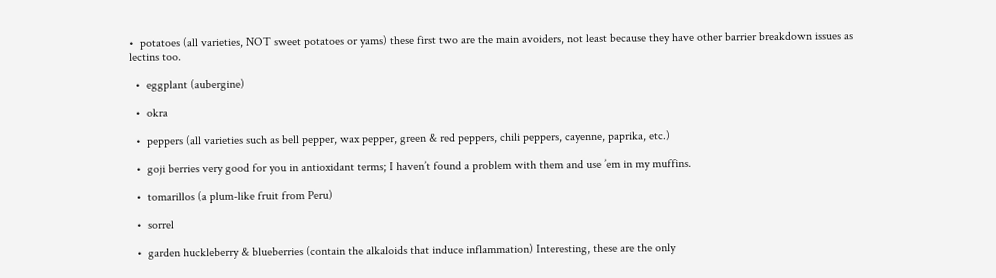•  potatoes (all varieties, NOT sweet potatoes or yams) these first two are the main avoiders, not least because they have other barrier breakdown issues as lectins too.

  •  eggplant (aubergine)

  •  okra

  •  peppers (all varieties such as bell pepper, wax pepper, green & red peppers, chili peppers, cayenne, paprika, etc.)

  •  goji berries very good for you in antioxidant terms; I haven’t found a problem with them and use ’em in my muffins.

  •  tomarillos (a plum-like fruit from Peru)

  •  sorrel

  •  garden huckleberry & blueberries (contain the alkaloids that induce inflammation) Interesting, these are the only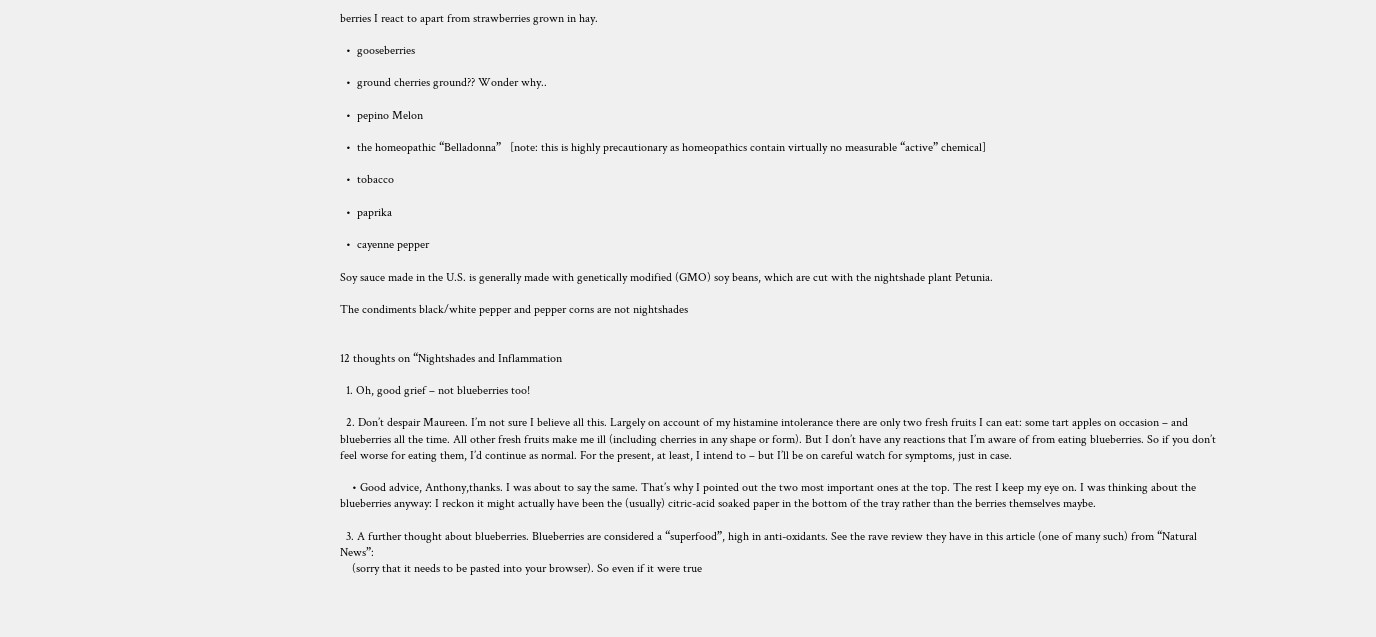berries I react to apart from strawberries grown in hay.

  •  gooseberries

  •  ground cherries ground?? Wonder why..

  •  pepino Melon

  •  the homeopathic “Belladonna”   [note: this is highly precautionary as homeopathics contain virtually no measurable “active” chemical]

  •  tobacco

  •  paprika

  •  cayenne pepper

Soy sauce made in the U.S. is generally made with genetically modified (GMO) soy beans, which are cut with the nightshade plant Petunia.

The condiments black/white pepper and pepper corns are not nightshades


12 thoughts on “Nightshades and Inflammation

  1. Oh, good grief – not blueberries too!

  2. Don’t despair Maureen. I’m not sure I believe all this. Largely on account of my histamine intolerance there are only two fresh fruits I can eat: some tart apples on occasion – and blueberries all the time. All other fresh fruits make me ill (including cherries in any shape or form). But I don’t have any reactions that I’m aware of from eating blueberries. So if you don’t feel worse for eating them, I’d continue as normal. For the present, at least, I intend to – but I’ll be on careful watch for symptoms, just in case.

    • Good advice, Anthony,thanks. I was about to say the same. That’s why I pointed out the two most important ones at the top. The rest I keep my eye on. I was thinking about the blueberries anyway: I reckon it might actually have been the (usually) citric-acid soaked paper in the bottom of the tray rather than the berries themselves maybe.

  3. A further thought about blueberries. Blueberries are considered a “superfood”, high in anti-oxidants. See the rave review they have in this article (one of many such) from “Natural News”:
    (sorry that it needs to be pasted into your browser). So even if it were true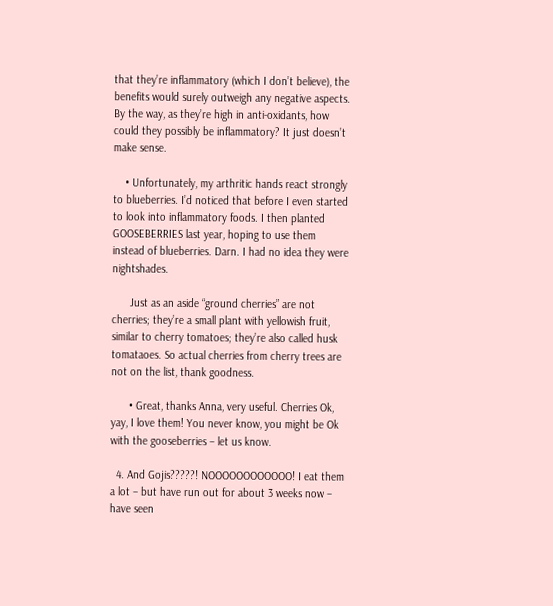that they’re inflammatory (which I don’t believe), the benefits would surely outweigh any negative aspects. By the way, as they’re high in anti-oxidants, how could they possibly be inflammatory? It just doesn’t make sense.

    • Unfortunately, my arthritic hands react strongly to blueberries. I’d noticed that before I even started to look into inflammatory foods. I then planted GOOSEBERRIES last year, hoping to use them instead of blueberries. Darn. I had no idea they were nightshades.

      Just as an aside “ground cherries” are not cherries; they’re a small plant with yellowish fruit, similar to cherry tomatoes; they’re also called husk tomataoes. So actual cherries from cherry trees are not on the list, thank goodness.

      • Great, thanks Anna, very useful. Cherries Ok, yay, I love them! You never know, you might be Ok with the gooseberries – let us know.

  4. And Gojis?????! NOOOOOOOOOOOO! I eat them a lot – but have run out for about 3 weeks now – have seen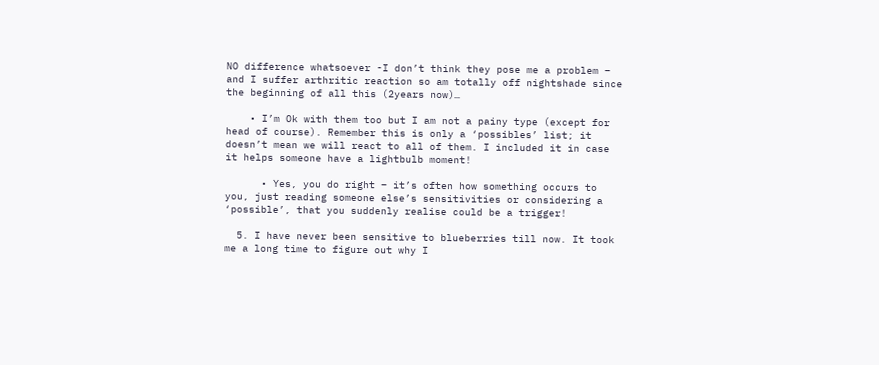NO difference whatsoever -I don’t think they pose me a problem – and I suffer arthritic reaction so am totally off nightshade since the beginning of all this (2years now)…

    • I’m Ok with them too but I am not a painy type (except for head of course). Remember this is only a ‘possibles’ list; it doesn’t mean we will react to all of them. I included it in case it helps someone have a lightbulb moment!

      • Yes, you do right – it’s often how something occurs to you, just reading someone else’s sensitivities or considering a ‘possible’, that you suddenly realise could be a trigger!

  5. I have never been sensitive to blueberries till now. It took me a long time to figure out why I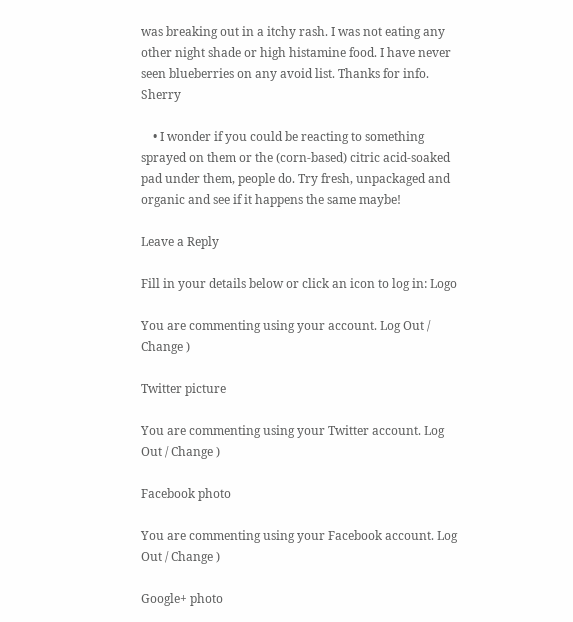was breaking out in a itchy rash. I was not eating any other night shade or high histamine food. I have never seen blueberries on any avoid list. Thanks for info. Sherry

    • I wonder if you could be reacting to something sprayed on them or the (corn-based) citric acid-soaked pad under them, people do. Try fresh, unpackaged and organic and see if it happens the same maybe!

Leave a Reply

Fill in your details below or click an icon to log in: Logo

You are commenting using your account. Log Out / Change )

Twitter picture

You are commenting using your Twitter account. Log Out / Change )

Facebook photo

You are commenting using your Facebook account. Log Out / Change )

Google+ photo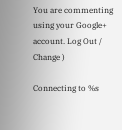You are commenting using your Google+ account. Log Out / Change )

Connecting to %s